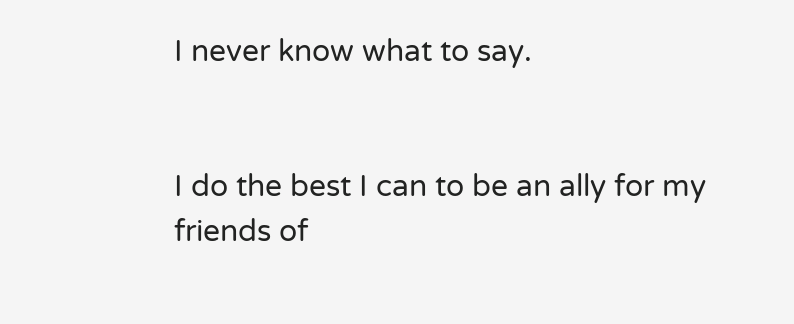I never know what to say.


I do the best I can to be an ally for my friends of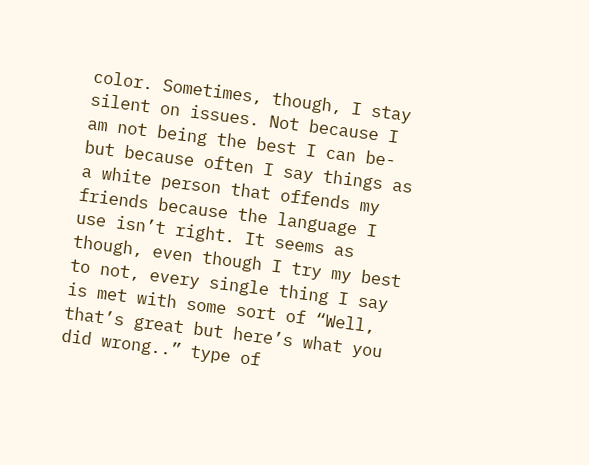color. Sometimes, though, I stay silent on issues. Not because I am not being the best I can be- but because often I say things as a white person that offends my friends because the language I use isn’t right. It seems as though, even though I try my best to not, every single thing I say is met with some sort of “Well, that’s great but here’s what you did wrong..” type of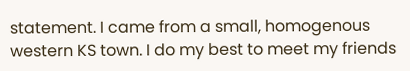statement. I came from a small, homogenous western KS town. I do my best to meet my friends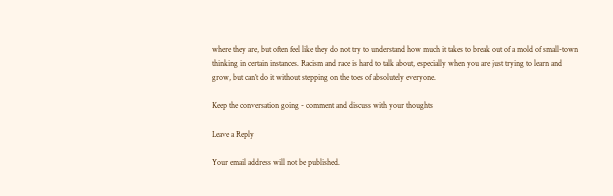where they are, but often feel like they do not try to understand how much it takes to break out of a mold of small-town thinking in certain instances. Racism and race is hard to talk about, especially when you are just trying to learn and grow, but can’t do it without stepping on the toes of absolutely everyone.

Keep the conversation going - comment and discuss with your thoughts

Leave a Reply

Your email address will not be published.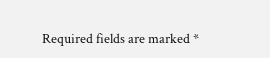Required fields are marked *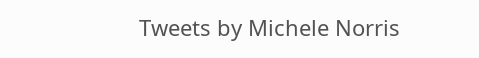Tweets by Michele Norris